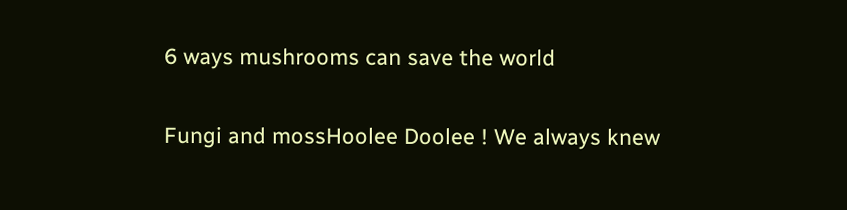6 ways mushrooms can save the world

Fungi and mossHoolee Doolee ! We always knew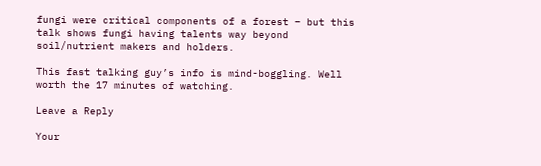fungi were critical components of a forest – but this talk shows fungi having talents way beyond soil/nutrient makers and holders.

This fast talking guy’s info is mind-boggling. Well worth the 17 minutes of watching.

Leave a Reply

Your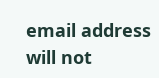email address will not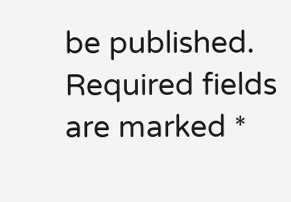be published. Required fields are marked *